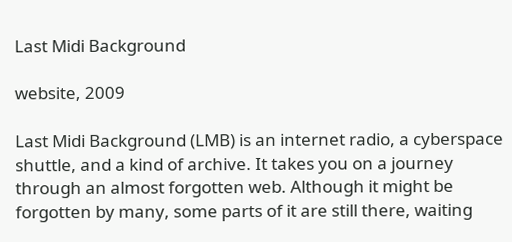Last Midi Background

website, 2009

Last Midi Background (LMB) is an internet radio, a cyberspace shuttle, and a kind of archive. It takes you on a journey through an almost forgotten web. Although it might be forgotten by many, some parts of it are still there, waiting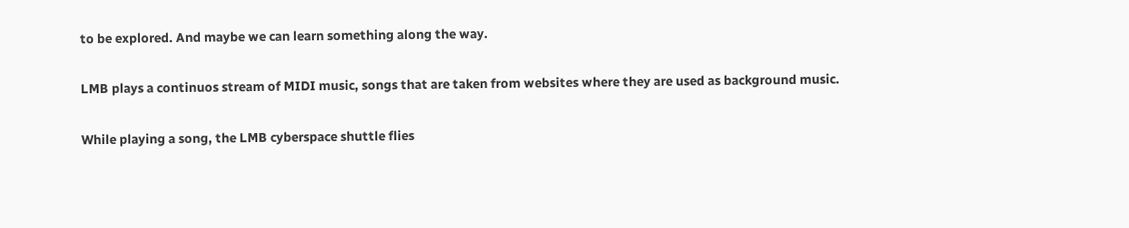to be explored. And maybe we can learn something along the way.

LMB plays a continuos stream of MIDI music, songs that are taken from websites where they are used as background music.

While playing a song, the LMB cyberspace shuttle flies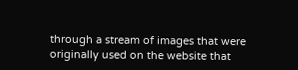through a stream of images that were originally used on the website that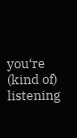you‘re (kind of) listening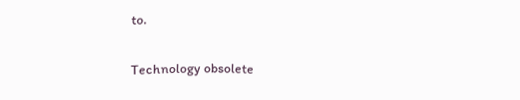to.

Technology obsolete